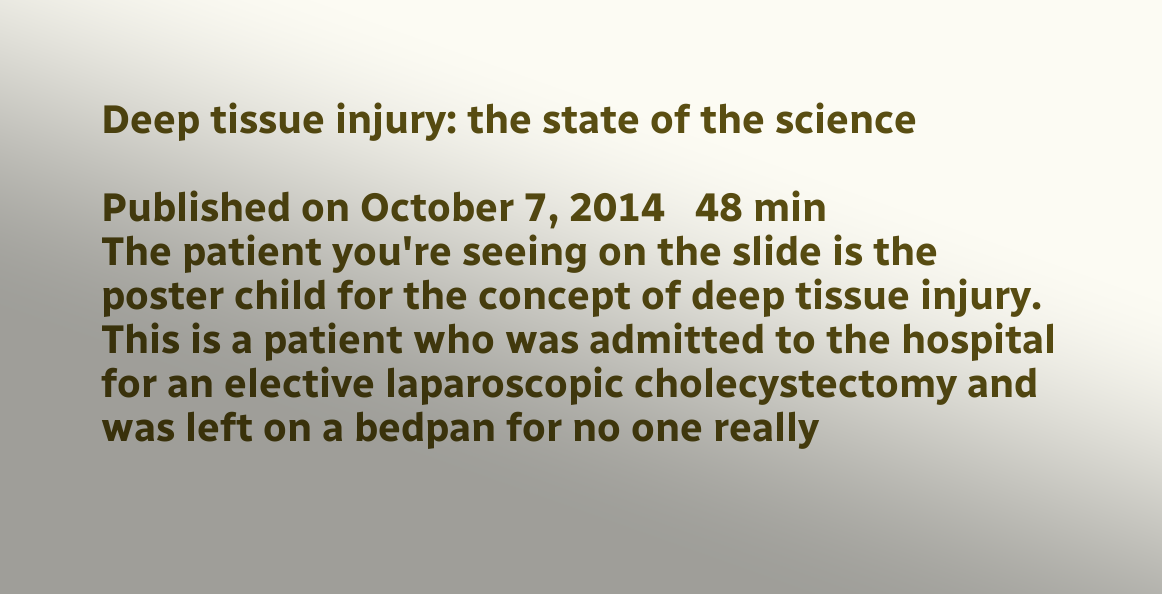Deep tissue injury: the state of the science

Published on October 7, 2014   48 min
The patient you're seeing on the slide is the poster child for the concept of deep tissue injury. This is a patient who was admitted to the hospital for an elective laparoscopic cholecystectomy and was left on a bedpan for no one really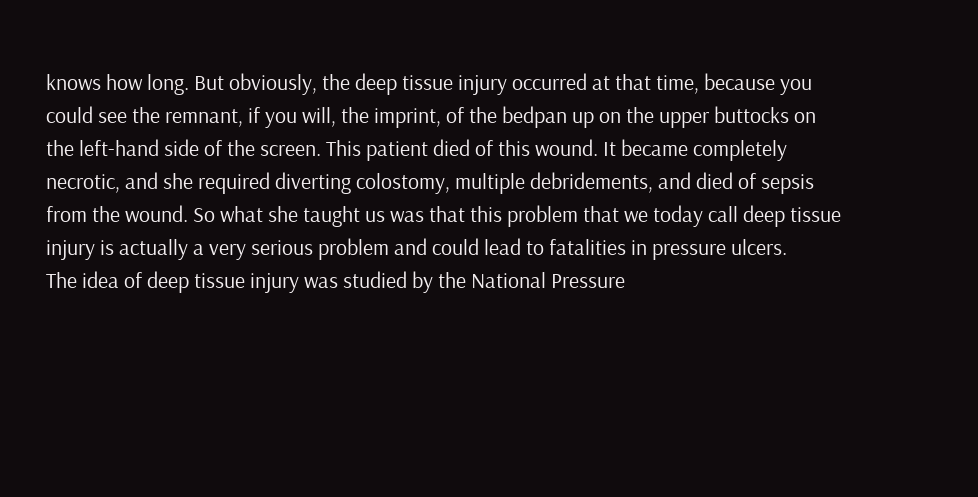knows how long. But obviously, the deep tissue injury occurred at that time, because you could see the remnant, if you will, the imprint, of the bedpan up on the upper buttocks on the left-hand side of the screen. This patient died of this wound. It became completely necrotic, and she required diverting colostomy, multiple debridements, and died of sepsis from the wound. So what she taught us was that this problem that we today call deep tissue injury is actually a very serious problem and could lead to fatalities in pressure ulcers.
The idea of deep tissue injury was studied by the National Pressure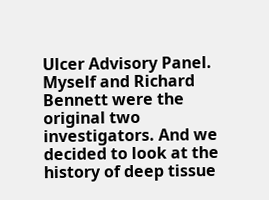Ulcer Advisory Panel. Myself and Richard Bennett were the original two investigators. And we decided to look at the history of deep tissue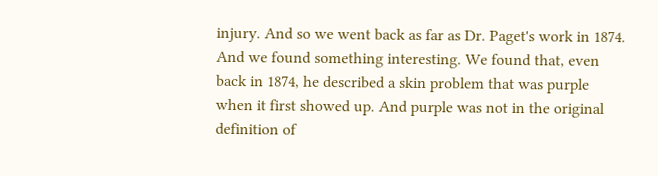injury. And so we went back as far as Dr. Paget's work in 1874. And we found something interesting. We found that, even back in 1874, he described a skin problem that was purple when it first showed up. And purple was not in the original definition of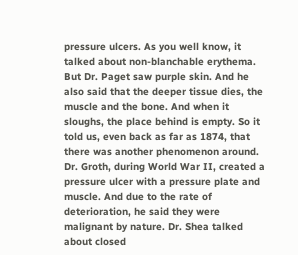pressure ulcers. As you well know, it talked about non-blanchable erythema. But Dr. Paget saw purple skin. And he also said that the deeper tissue dies, the muscle and the bone. And when it sloughs, the place behind is empty. So it told us, even back as far as 1874, that there was another phenomenon around. Dr. Groth, during World War II, created a pressure ulcer with a pressure plate and muscle. And due to the rate of deterioration, he said they were malignant by nature. Dr. Shea talked about closed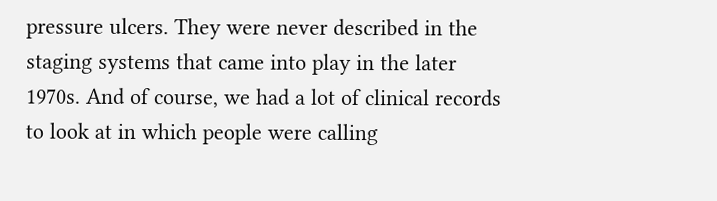pressure ulcers. They were never described in the staging systems that came into play in the later 1970s. And of course, we had a lot of clinical records to look at in which people were calling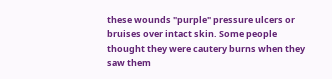these wounds "purple" pressure ulcers or bruises over intact skin. Some people thought they were cautery burns when they saw them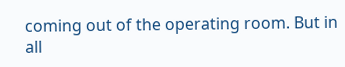coming out of the operating room. But in all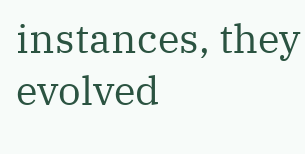instances, they evolved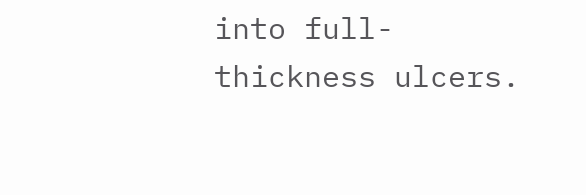into full-thickness ulcers.